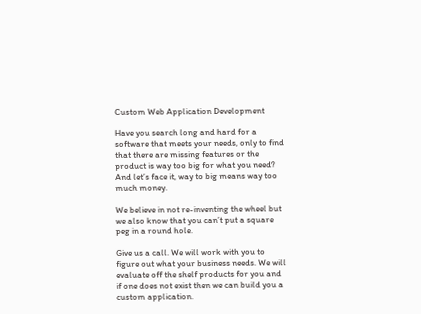Custom Web Application Development

Have you search long and hard for a software that meets your needs, only to find that there are missing features or the product is way too big for what you need? And let’s face it, way to big means way too much money.

We believe in not re-inventing the wheel but we also know that you can’t put a square peg in a round hole.

Give us a call. We will work with you to figure out what your business needs. We will evaluate off the shelf products for you and if one does not exist then we can build you a custom application.